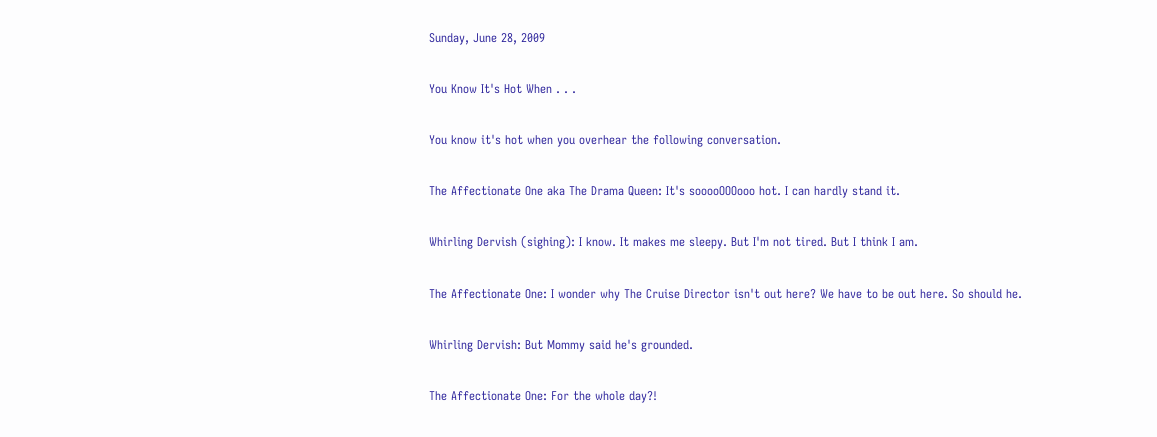Sunday, June 28, 2009

You Know It's Hot When . . .

You know it's hot when you overhear the following conversation.

The Affectionate One aka The Drama Queen: It's sooooOOOooo hot. I can hardly stand it.

Whirling Dervish (sighing): I know. It makes me sleepy. But I'm not tired. But I think I am.

The Affectionate One: I wonder why The Cruise Director isn't out here? We have to be out here. So should he.

Whirling Dervish: But Mommy said he's grounded.

The Affectionate One: For the whole day?!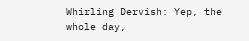Whirling Dervish: Yep, the whole day,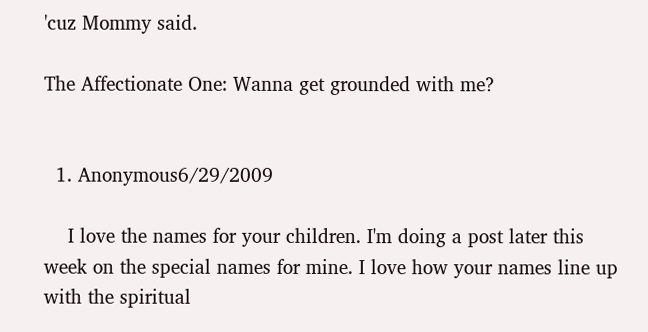'cuz Mommy said.

The Affectionate One: Wanna get grounded with me?


  1. Anonymous6/29/2009

    I love the names for your children. I'm doing a post later this week on the special names for mine. I love how your names line up with the spiritual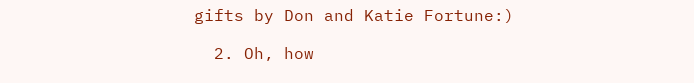gifts by Don and Katie Fortune:)

  2. Oh, how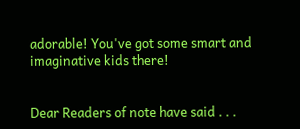adorable! You've got some smart and imaginative kids there!


Dear Readers of note have said . . .